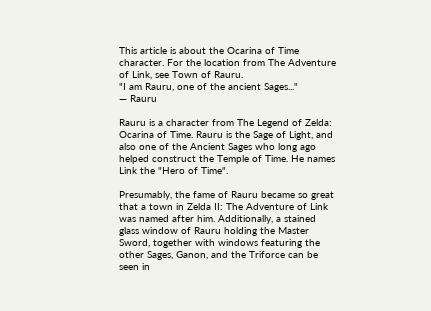This article is about the Ocarina of Time character. For the location from The Adventure of Link, see Town of Rauru.
"I am Rauru, one of the ancient Sages..."
— Rauru

Rauru is a character from The Legend of Zelda: Ocarina of Time. Rauru is the Sage of Light, and also one of the Ancient Sages who long ago helped construct the Temple of Time. He names Link the "Hero of Time".

Presumably, the fame of Rauru became so great that a town in Zelda II: The Adventure of Link was named after him. Additionally, a stained glass window of Rauru holding the Master Sword, together with windows featuring the other Sages, Ganon, and the Triforce can be seen in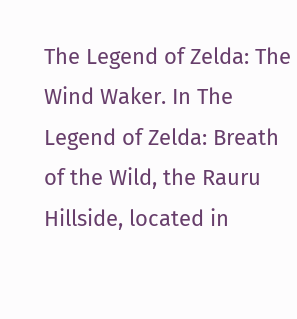The Legend of Zelda: The Wind Waker. In The Legend of Zelda: Breath of the Wild, the Rauru Hillside, located in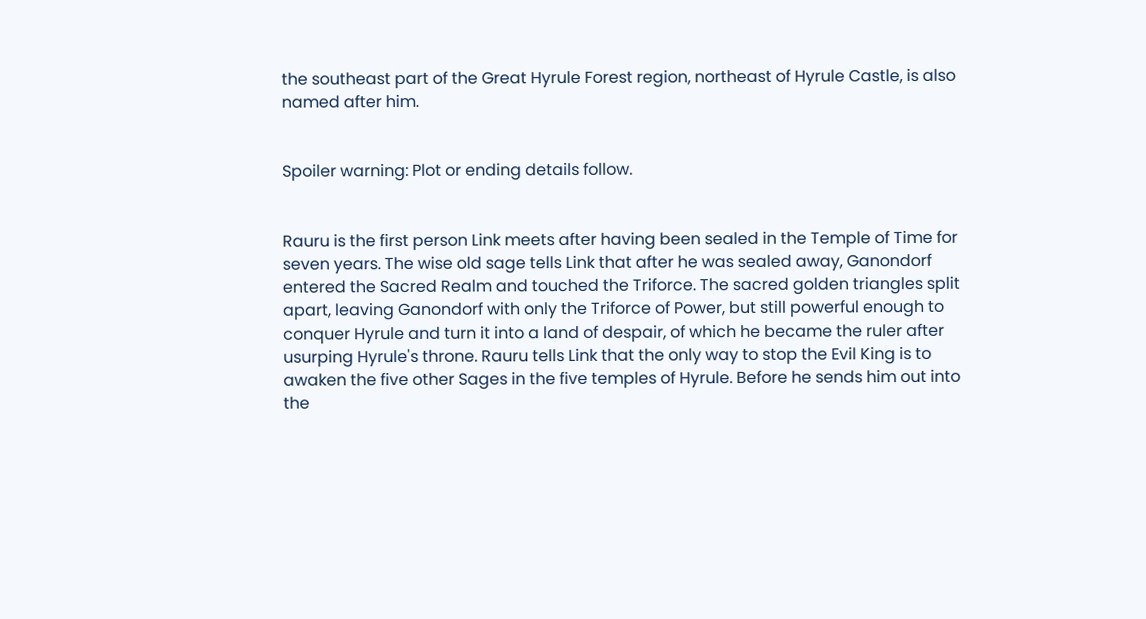the southeast part of the Great Hyrule Forest region, northeast of Hyrule Castle, is also named after him.


Spoiler warning: Plot or ending details follow.


Rauru is the first person Link meets after having been sealed in the Temple of Time for seven years. The wise old sage tells Link that after he was sealed away, Ganondorf entered the Sacred Realm and touched the Triforce. The sacred golden triangles split apart, leaving Ganondorf with only the Triforce of Power, but still powerful enough to conquer Hyrule and turn it into a land of despair, of which he became the ruler after usurping Hyrule's throne. Rauru tells Link that the only way to stop the Evil King is to awaken the five other Sages in the five temples of Hyrule. Before he sends him out into the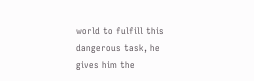world to fulfill this dangerous task, he gives him the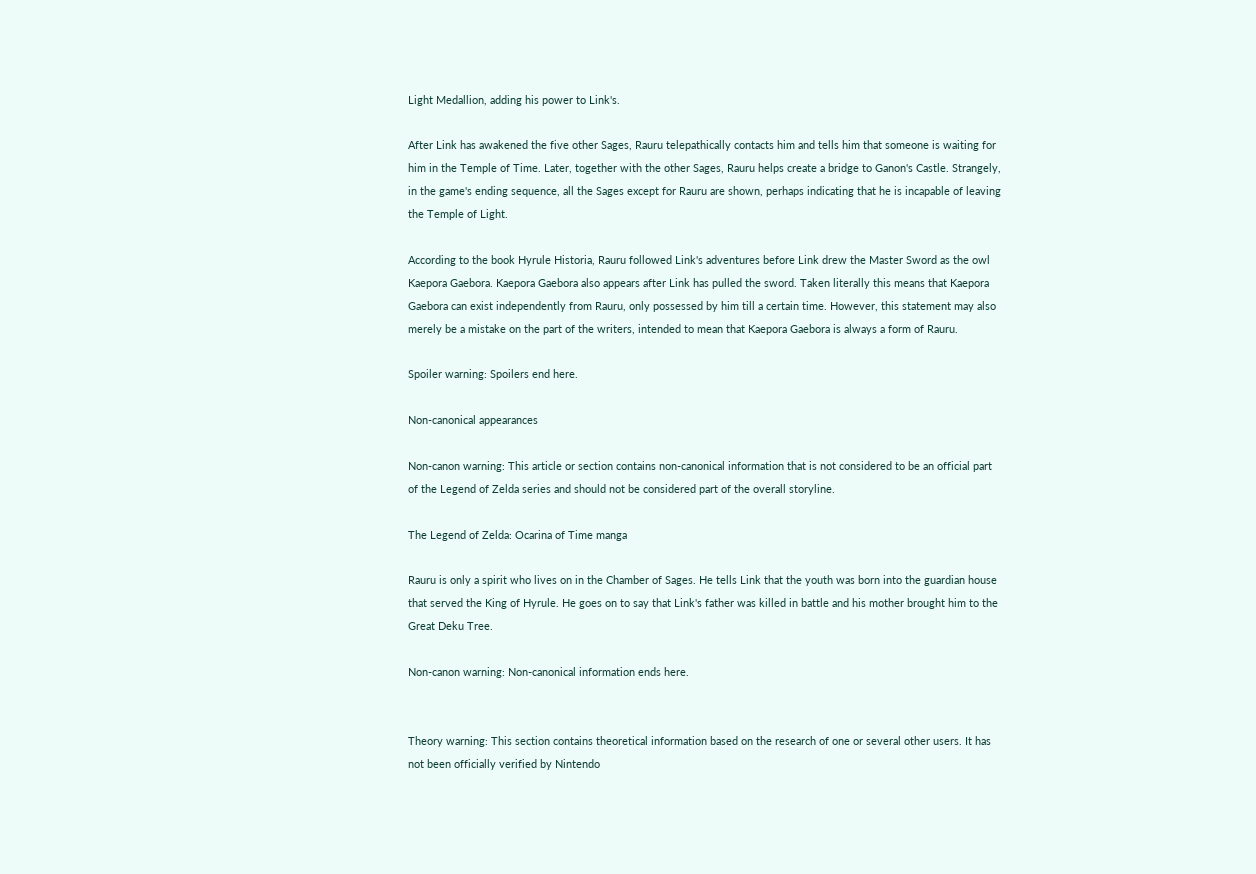Light Medallion, adding his power to Link's.

After Link has awakened the five other Sages, Rauru telepathically contacts him and tells him that someone is waiting for him in the Temple of Time. Later, together with the other Sages, Rauru helps create a bridge to Ganon's Castle. Strangely, in the game's ending sequence, all the Sages except for Rauru are shown, perhaps indicating that he is incapable of leaving the Temple of Light.

According to the book Hyrule Historia, Rauru followed Link's adventures before Link drew the Master Sword as the owl Kaepora Gaebora. Kaepora Gaebora also appears after Link has pulled the sword. Taken literally this means that Kaepora Gaebora can exist independently from Rauru, only possessed by him till a certain time. However, this statement may also merely be a mistake on the part of the writers, intended to mean that Kaepora Gaebora is always a form of Rauru.

Spoiler warning: Spoilers end here.

Non-canonical appearances

Non-canon warning: This article or section contains non-canonical information that is not considered to be an official part of the Legend of Zelda series and should not be considered part of the overall storyline.

The Legend of Zelda: Ocarina of Time manga

Rauru is only a spirit who lives on in the Chamber of Sages. He tells Link that the youth was born into the guardian house that served the King of Hyrule. He goes on to say that Link's father was killed in battle and his mother brought him to the Great Deku Tree.

Non-canon warning: Non-canonical information ends here.


Theory warning: This section contains theoretical information based on the research of one or several other users. It has not been officially verified by Nintendo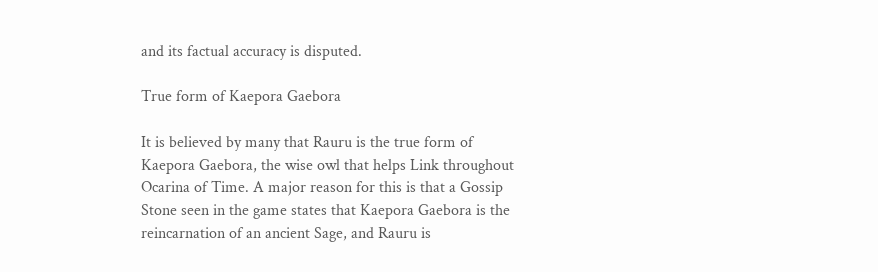and its factual accuracy is disputed.

True form of Kaepora Gaebora

It is believed by many that Rauru is the true form of Kaepora Gaebora, the wise owl that helps Link throughout Ocarina of Time. A major reason for this is that a Gossip Stone seen in the game states that Kaepora Gaebora is the reincarnation of an ancient Sage, and Rauru is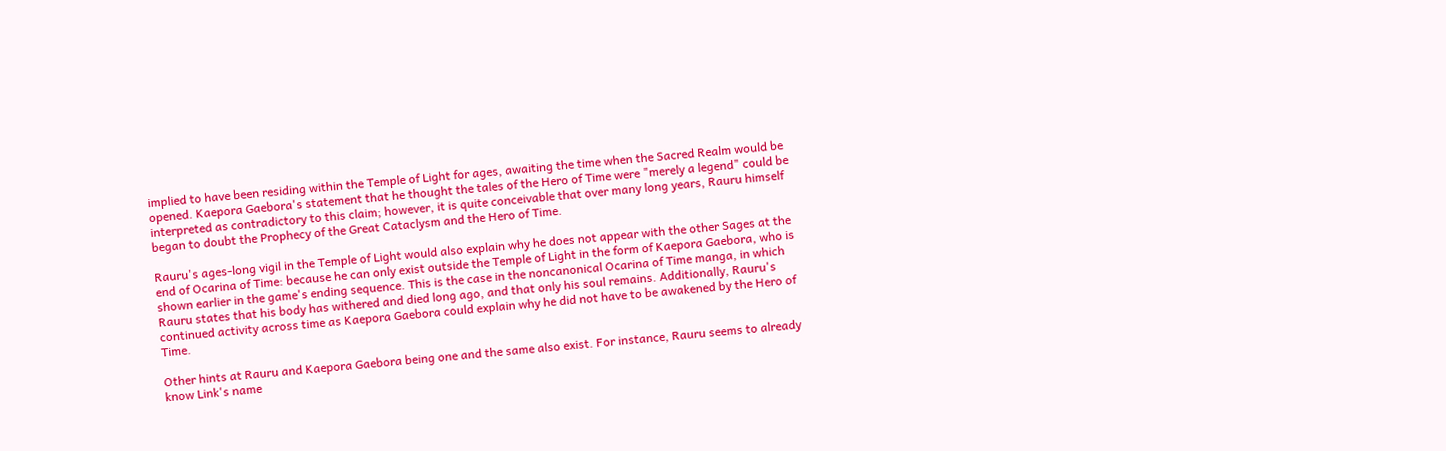implied to have been residing within the Temple of Light for ages, awaiting the time when the Sacred Realm would be opened. Kaepora Gaebora's statement that he thought the tales of the Hero of Time were "merely a legend" could be interpreted as contradictory to this claim; however, it is quite conceivable that over many long years, Rauru himself began to doubt the Prophecy of the Great Cataclysm and the Hero of Time.

Rauru's ages-long vigil in the Temple of Light would also explain why he does not appear with the other Sages at the end of Ocarina of Time: because he can only exist outside the Temple of Light in the form of Kaepora Gaebora, who is shown earlier in the game's ending sequence. This is the case in the noncanonical Ocarina of Time manga, in which Rauru states that his body has withered and died long ago, and that only his soul remains. Additionally, Rauru's continued activity across time as Kaepora Gaebora could explain why he did not have to be awakened by the Hero of Time.

Other hints at Rauru and Kaepora Gaebora being one and the same also exist. For instance, Rauru seems to already know Link's name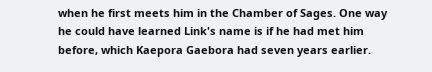when he first meets him in the Chamber of Sages. One way he could have learned Link's name is if he had met him before, which Kaepora Gaebora had seven years earlier.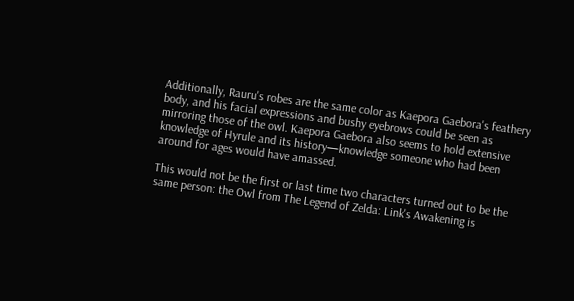Additionally, Rauru's robes are the same color as Kaepora Gaebora's feathery body, and his facial expressions and bushy eyebrows could be seen as mirroring those of the owl. Kaepora Gaebora also seems to hold extensive knowledge of Hyrule and its history—knowledge someone who had been around for ages would have amassed.

This would not be the first or last time two characters turned out to be the same person: the Owl from The Legend of Zelda: Link's Awakening is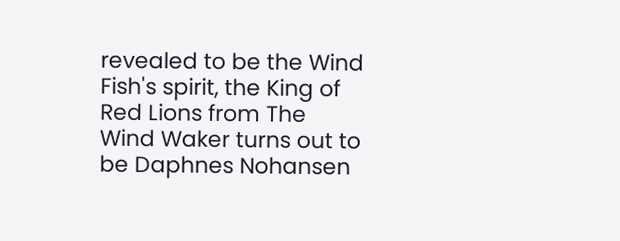revealed to be the Wind Fish's spirit, the King of Red Lions from The Wind Waker turns out to be Daphnes Nohansen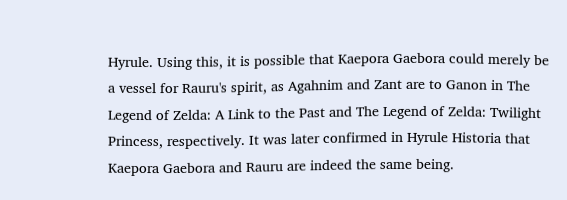Hyrule. Using this, it is possible that Kaepora Gaebora could merely be a vessel for Rauru's spirit, as Agahnim and Zant are to Ganon in The Legend of Zelda: A Link to the Past and The Legend of Zelda: Twilight Princess, respectively. It was later confirmed in Hyrule Historia that Kaepora Gaebora and Rauru are indeed the same being.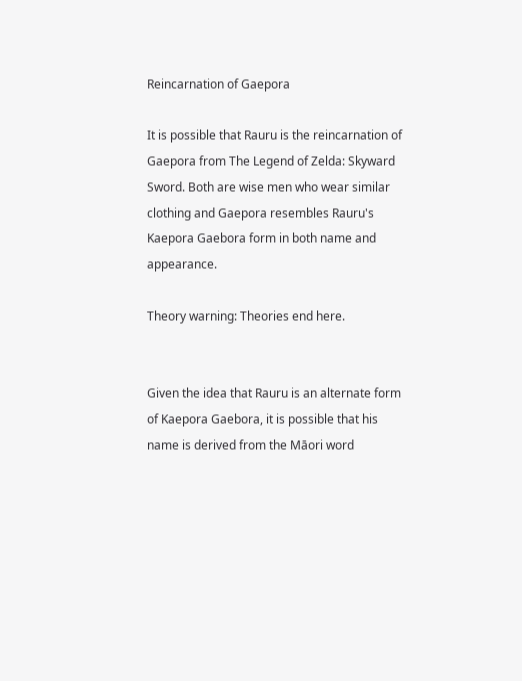Reincarnation of Gaepora

It is possible that Rauru is the reincarnation of Gaepora from The Legend of Zelda: Skyward Sword. Both are wise men who wear similar clothing and Gaepora resembles Rauru's Kaepora Gaebora form in both name and appearance.

Theory warning: Theories end here.


Given the idea that Rauru is an alternate form of Kaepora Gaebora, it is possible that his name is derived from the Māori word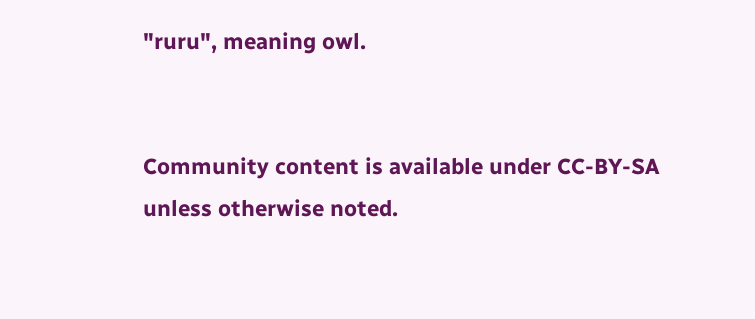"ruru", meaning owl.


Community content is available under CC-BY-SA unless otherwise noted.